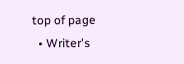top of page
  • Writer's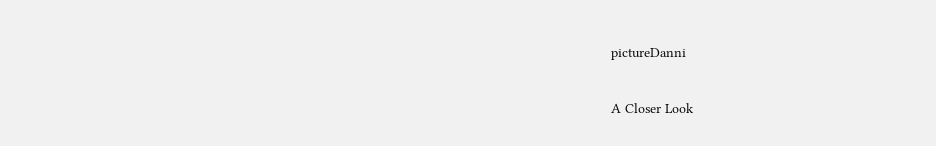pictureDanni

A Closer Look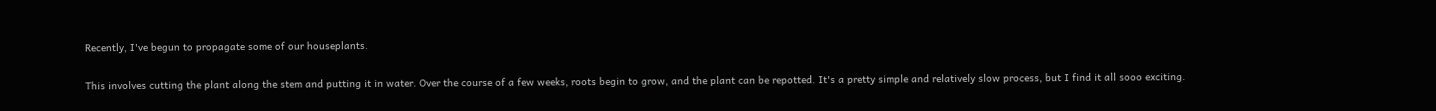Recently, I've begun to propagate some of our houseplants.

This involves cutting the plant along the stem and putting it in water. Over the course of a few weeks, roots begin to grow, and the plant can be repotted. It's a pretty simple and relatively slow process, but I find it all sooo exciting.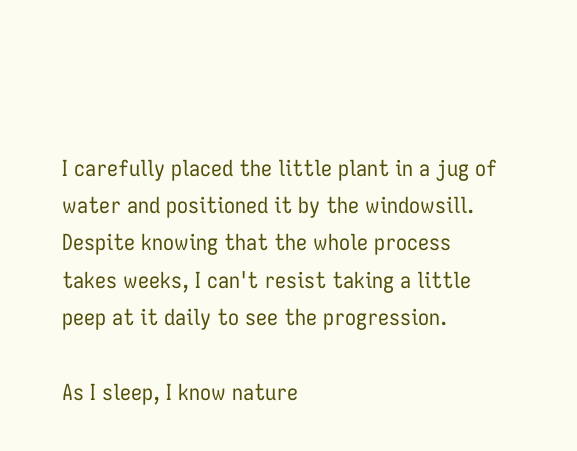I carefully placed the little plant in a jug of water and positioned it by the windowsill. Despite knowing that the whole process takes weeks, I can't resist taking a little peep at it daily to see the progression.

As I sleep, I know nature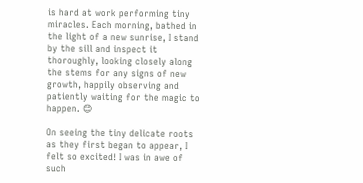is hard at work performing tiny miracles. Each morning, bathed in the light of a new sunrise, I stand by the sill and inspect it thoroughly, looking closely along the stems for any signs of new growth, happily observing and patiently waiting for the magic to happen. 😊

On seeing the tiny delicate roots as they first began to appear, I felt so excited! I was in awe of such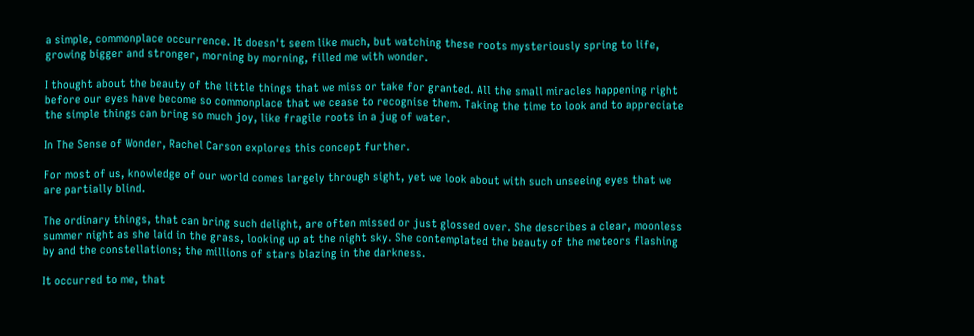a simple, commonplace occurrence. It doesn't seem like much, but watching these roots mysteriously spring to life, growing bigger and stronger, morning by morning, filled me with wonder.

I thought about the beauty of the little things that we miss or take for granted. All the small miracles happening right before our eyes have become so commonplace that we cease to recognise them. Taking the time to look and to appreciate the simple things can bring so much joy, like fragile roots in a jug of water.

In The Sense of Wonder, Rachel Carson explores this concept further.

For most of us, knowledge of our world comes largely through sight, yet we look about with such unseeing eyes that we are partially blind.

The ordinary things, that can bring such delight, are often missed or just glossed over. She describes a clear, moonless summer night as she laid in the grass, looking up at the night sky. She contemplated the beauty of the meteors flashing by and the constellations; the millions of stars blazing in the darkness.

It occurred to me, that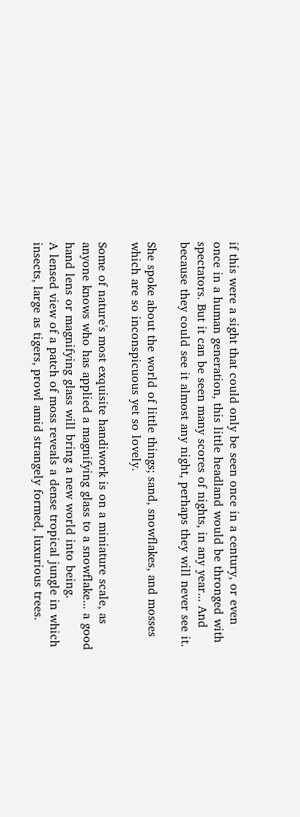if this were a sight that could only be seen once in a century, or even once in a human generation, this little headland would be thronged with spectators. But it can be seen many scores of nights, in any year... And because they could see it almost any night, perhaps they will never see it.

She spoke about the world of little things; sand, snowflakes, and mosses which are so inconspicuous yet so lovely.

Some of nature's most exquisite handiwork is on a miniature scale, as anyone knows who has applied a magnifying glass to a snowflake... a good hand lens or magnifying glass will bring a new world into being.
A lensed view of a patch of moss reveals a dense tropical jungle in which insects, large as tigers, prowl amid strangely formed, luxurious trees.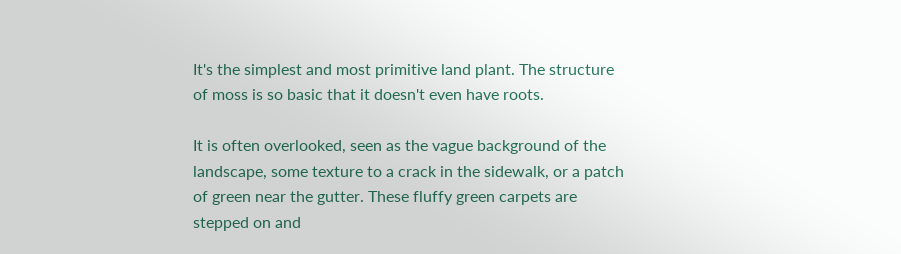It's the simplest and most primitive land plant. The structure of moss is so basic that it doesn't even have roots.

It is often overlooked, seen as the vague background of the landscape, some texture to a crack in the sidewalk, or a patch of green near the gutter. These fluffy green carpets are stepped on and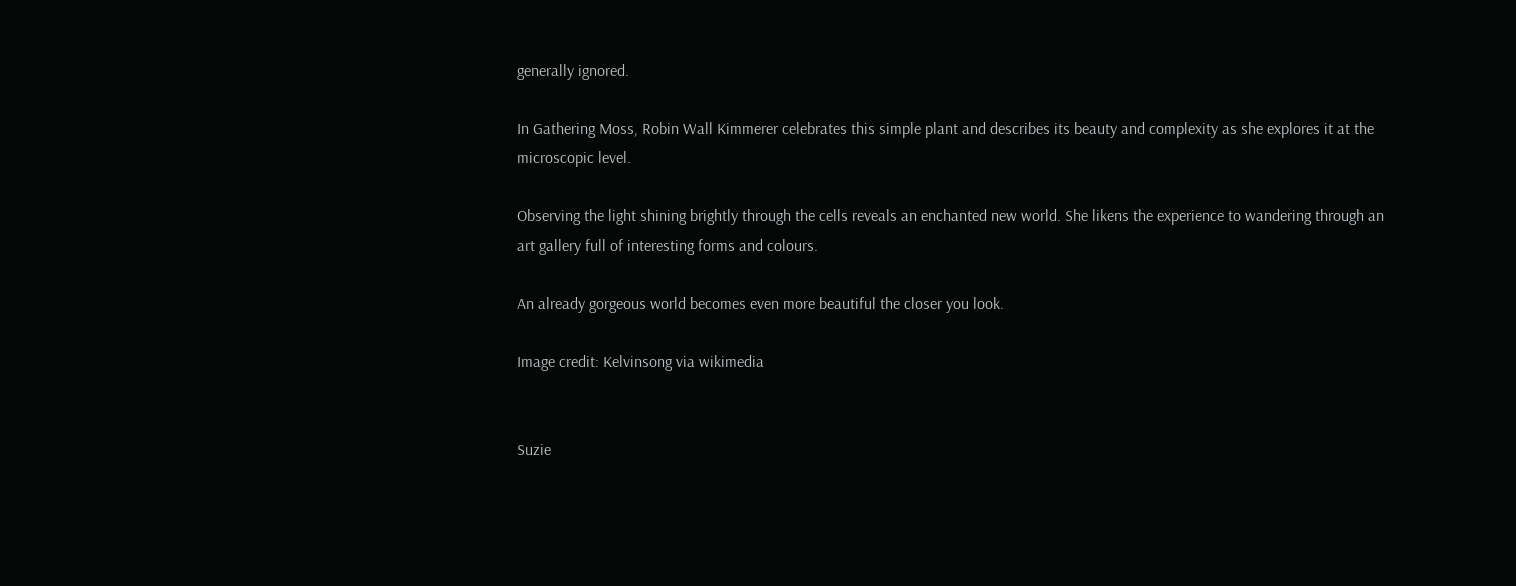generally ignored.

In Gathering Moss, Robin Wall Kimmerer celebrates this simple plant and describes its beauty and complexity as she explores it at the microscopic level.

Observing the light shining brightly through the cells reveals an enchanted new world. She likens the experience to wandering through an art gallery full of interesting forms and colours.

An already gorgeous world becomes even more beautiful the closer you look.

Image credit: Kelvinsong via wikimedia


Suzie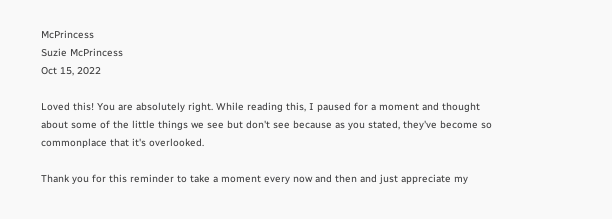McPrincess
Suzie McPrincess
Oct 15, 2022

Loved this! You are absolutely right. While reading this, I paused for a moment and thought about some of the little things we see but don't see because as you stated, they've become so commonplace that it's overlooked.

Thank you for this reminder to take a moment every now and then and just appreciate my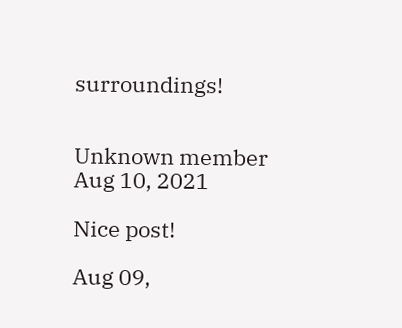surroundings!


Unknown member
Aug 10, 2021

Nice post!

Aug 09,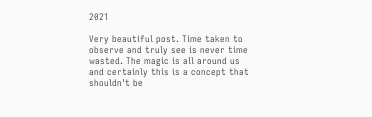2021

Very beautiful post. Time taken to observe and truly see is never time wasted. The magic is all around us and certainly this is a concept that shouldn't be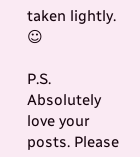taken lightly. ☺

P.S. Absolutely love your posts. Please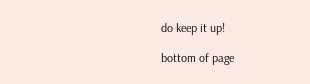do keep it up!

bottom of page